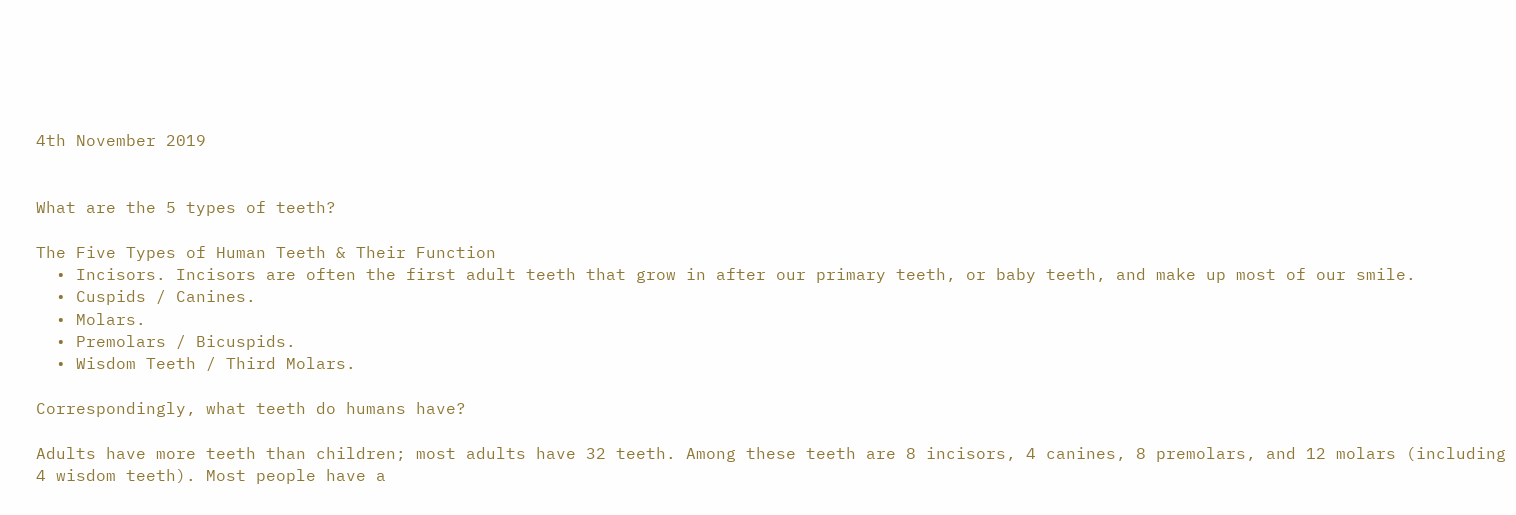4th November 2019


What are the 5 types of teeth?

The Five Types of Human Teeth & Their Function
  • Incisors. Incisors are often the first adult teeth that grow in after our primary teeth, or baby teeth, and make up most of our smile.
  • Cuspids / Canines.
  • Molars.
  • Premolars / Bicuspids.
  • Wisdom Teeth / Third Molars.

Correspondingly, what teeth do humans have?

Adults have more teeth than children; most adults have 32 teeth. Among these teeth are 8 incisors, 4 canines, 8 premolars, and 12 molars (including 4 wisdom teeth). Most people have a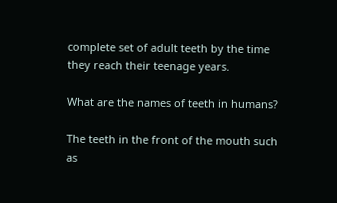complete set of adult teeth by the time they reach their teenage years.

What are the names of teeth in humans?

The teeth in the front of the mouth such as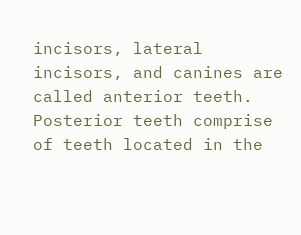incisors, lateral incisors, and canines are called anterior teeth. Posterior teeth comprise of teeth located in the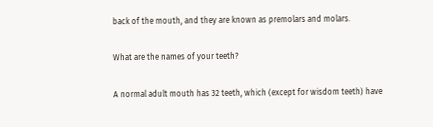back of the mouth, and they are known as premolars and molars.

What are the names of your teeth?

A normal adult mouth has 32 teeth, which (except for wisdom teeth) have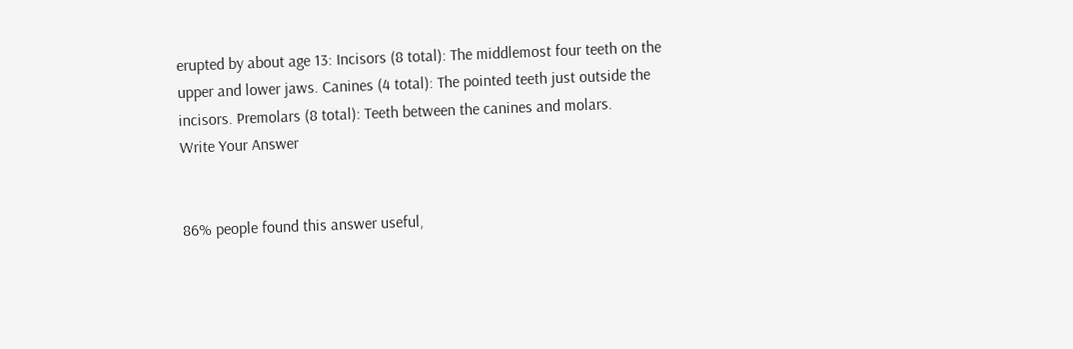erupted by about age 13: Incisors (8 total): The middlemost four teeth on the upper and lower jaws. Canines (4 total): The pointed teeth just outside the incisors. Premolars (8 total): Teeth between the canines and molars.
Write Your Answer


86% people found this answer useful,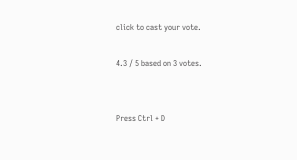click to cast your vote.

4.3 / 5 based on 3 votes.


Press Ctrl + D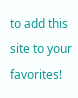to add this site to your favorites!